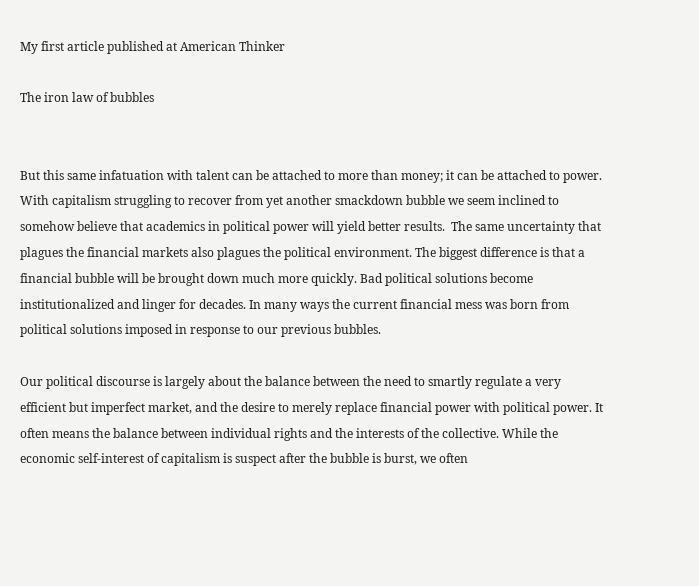My first article published at American Thinker

The iron law of bubbles


But this same infatuation with talent can be attached to more than money; it can be attached to power.  With capitalism struggling to recover from yet another smackdown bubble we seem inclined to somehow believe that academics in political power will yield better results.  The same uncertainty that plagues the financial markets also plagues the political environment. The biggest difference is that a financial bubble will be brought down much more quickly. Bad political solutions become institutionalized and linger for decades. In many ways the current financial mess was born from political solutions imposed in response to our previous bubbles.

Our political discourse is largely about the balance between the need to smartly regulate a very efficient but imperfect market, and the desire to merely replace financial power with political power. It often means the balance between individual rights and the interests of the collective. While the economic self-interest of capitalism is suspect after the bubble is burst, we often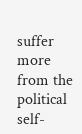suffer more from the political self-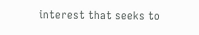interest that seeks to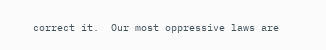correct it.  Our most oppressive laws are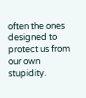often the ones designed to protect us from our own stupidity.